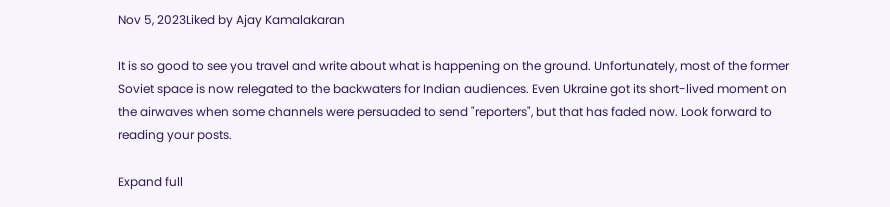Nov 5, 2023Liked by Ajay Kamalakaran

It is so good to see you travel and write about what is happening on the ground. Unfortunately, most of the former Soviet space is now relegated to the backwaters for Indian audiences. Even Ukraine got its short-lived moment on the airwaves when some channels were persuaded to send "reporters", but that has faded now. Look forward to reading your posts.

Expand full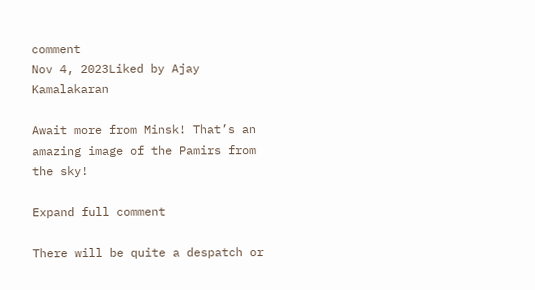comment
Nov 4, 2023Liked by Ajay Kamalakaran

Await more from Minsk! That’s an amazing image of the Pamirs from the sky!

Expand full comment

There will be quite a despatch or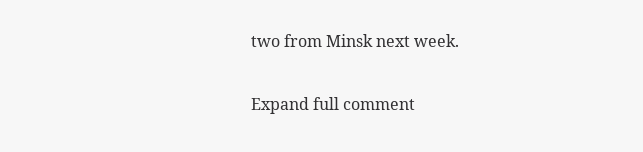two from Minsk next week.

Expand full comment